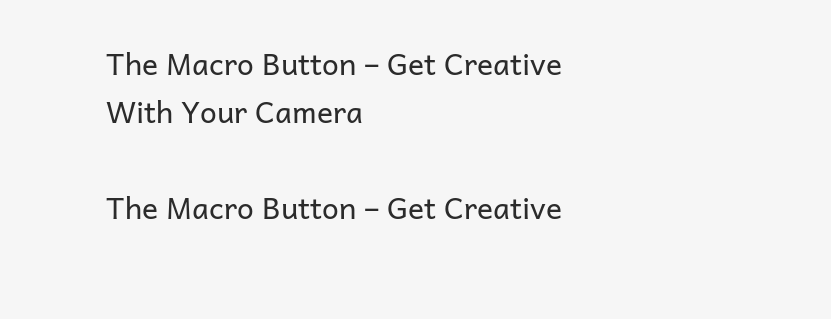The Macro Button – Get Creative With Your Camera

The Macro Button – Get Creative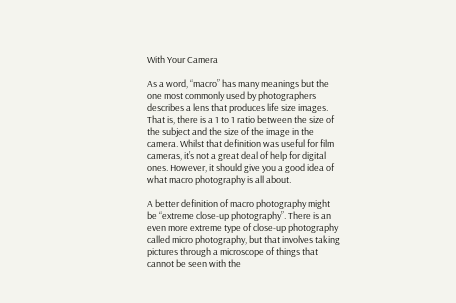With Your Camera

As a word, “macro” has many meanings but the one most commonly used by photographers describes a lens that produces life size images. That is, there is a 1 to 1 ratio between the size of the subject and the size of the image in the camera. Whilst that definition was useful for film cameras, it’s not a great deal of help for digital ones. However, it should give you a good idea of what macro photography is all about.

A better definition of macro photography might be “extreme close-up photography”. There is an even more extreme type of close-up photography called micro photography, but that involves taking pictures through a microscope of things that cannot be seen with the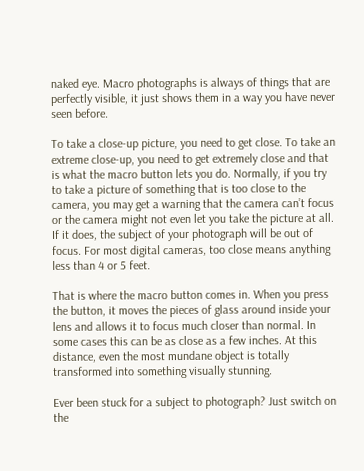naked eye. Macro photographs is always of things that are perfectly visible, it just shows them in a way you have never seen before.

To take a close-up picture, you need to get close. To take an extreme close-up, you need to get extremely close and that is what the macro button lets you do. Normally, if you try to take a picture of something that is too close to the camera, you may get a warning that the camera can’t focus or the camera might not even let you take the picture at all. If it does, the subject of your photograph will be out of focus. For most digital cameras, too close means anything less than 4 or 5 feet.

That is where the macro button comes in. When you press the button, it moves the pieces of glass around inside your lens and allows it to focus much closer than normal. In some cases this can be as close as a few inches. At this distance, even the most mundane object is totally transformed into something visually stunning.

Ever been stuck for a subject to photograph? Just switch on the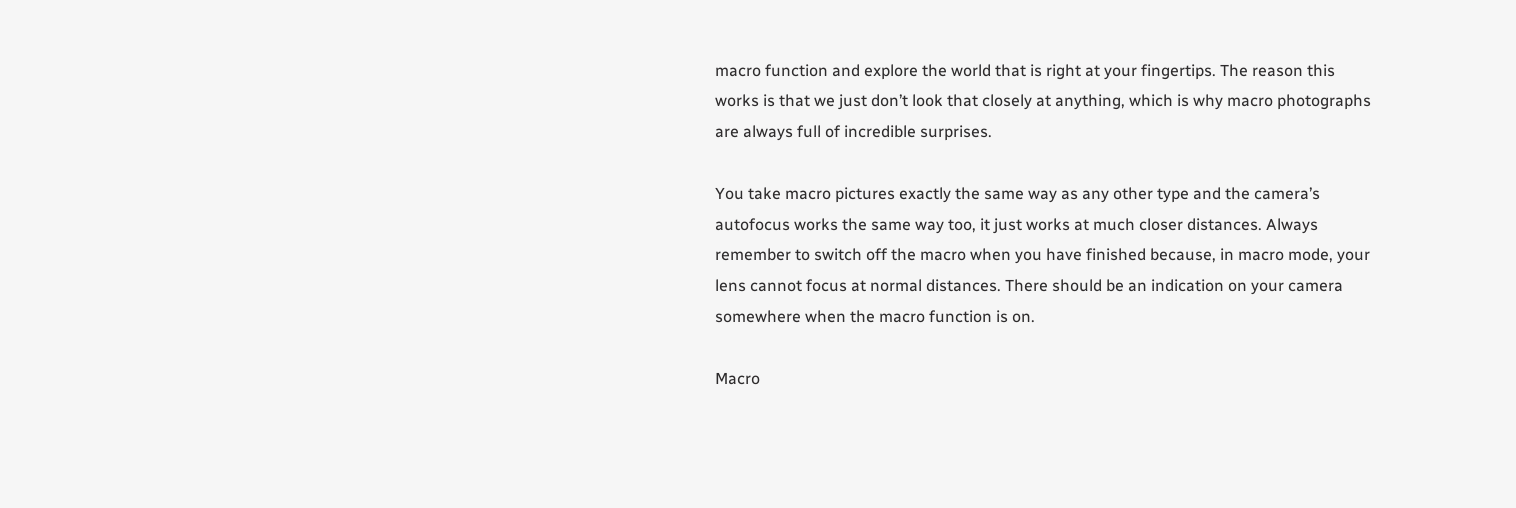macro function and explore the world that is right at your fingertips. The reason this works is that we just don’t look that closely at anything, which is why macro photographs are always full of incredible surprises.

You take macro pictures exactly the same way as any other type and the camera’s autofocus works the same way too, it just works at much closer distances. Always remember to switch off the macro when you have finished because, in macro mode, your lens cannot focus at normal distances. There should be an indication on your camera somewhere when the macro function is on.

Macro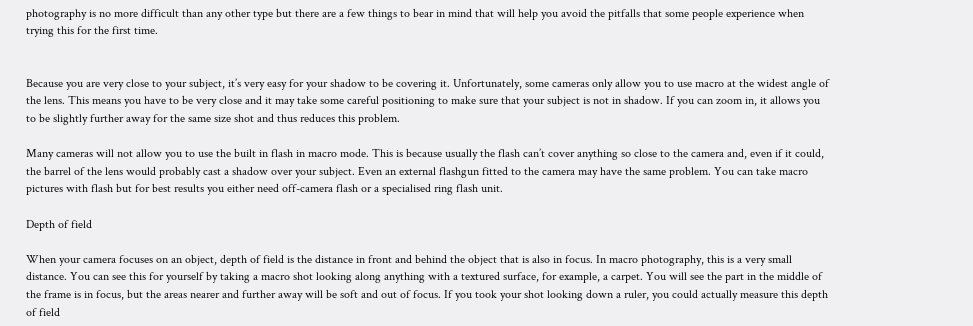photography is no more difficult than any other type but there are a few things to bear in mind that will help you avoid the pitfalls that some people experience when trying this for the first time.


Because you are very close to your subject, it’s very easy for your shadow to be covering it. Unfortunately, some cameras only allow you to use macro at the widest angle of the lens. This means you have to be very close and it may take some careful positioning to make sure that your subject is not in shadow. If you can zoom in, it allows you to be slightly further away for the same size shot and thus reduces this problem.

Many cameras will not allow you to use the built in flash in macro mode. This is because usually the flash can’t cover anything so close to the camera and, even if it could, the barrel of the lens would probably cast a shadow over your subject. Even an external flashgun fitted to the camera may have the same problem. You can take macro pictures with flash but for best results you either need off-camera flash or a specialised ring flash unit.

Depth of field

When your camera focuses on an object, depth of field is the distance in front and behind the object that is also in focus. In macro photography, this is a very small distance. You can see this for yourself by taking a macro shot looking along anything with a textured surface, for example, a carpet. You will see the part in the middle of the frame is in focus, but the areas nearer and further away will be soft and out of focus. If you took your shot looking down a ruler, you could actually measure this depth of field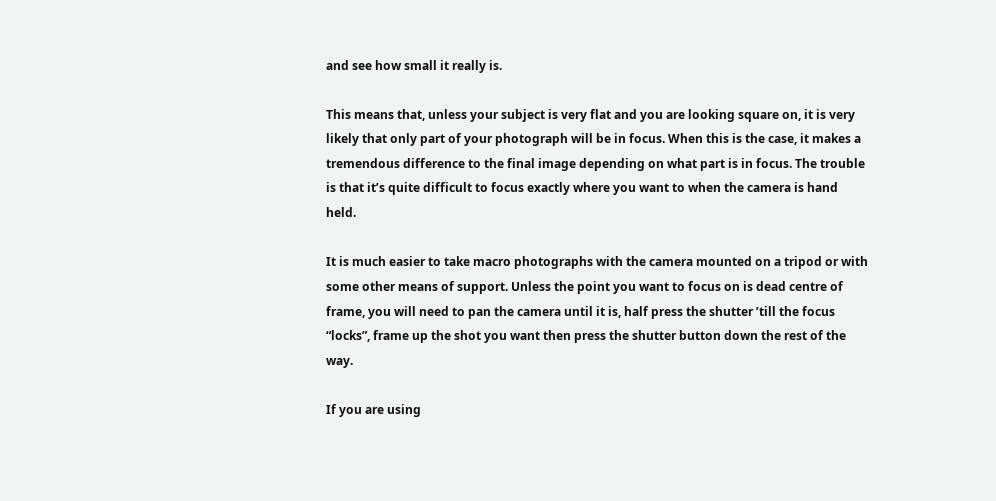and see how small it really is.

This means that, unless your subject is very flat and you are looking square on, it is very likely that only part of your photograph will be in focus. When this is the case, it makes a tremendous difference to the final image depending on what part is in focus. The trouble is that it’s quite difficult to focus exactly where you want to when the camera is hand held.

It is much easier to take macro photographs with the camera mounted on a tripod or with some other means of support. Unless the point you want to focus on is dead centre of frame, you will need to pan the camera until it is, half press the shutter ’till the focus “locks”, frame up the shot you want then press the shutter button down the rest of the way.

If you are using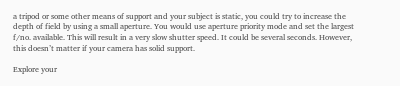a tripod or some other means of support and your subject is static, you could try to increase the depth of field by using a small aperture. You would use aperture priority mode and set the largest f/no. available. This will result in a very slow shutter speed. It could be several seconds. However, this doesn’t matter if your camera has solid support.

Explore your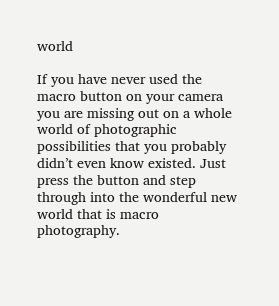world

If you have never used the macro button on your camera you are missing out on a whole world of photographic possibilities that you probably didn’t even know existed. Just press the button and step through into the wonderful new world that is macro photography.